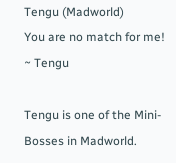Tengu (Madworld)
You are no match for me!
~ Tengu

Tengu is one of the Mini-Bosses in Madworld.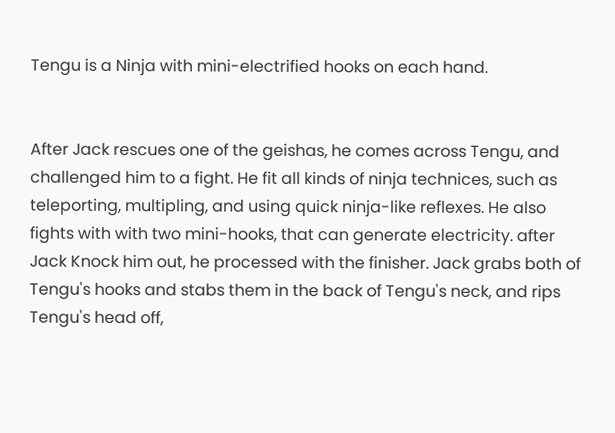Tengu is a Ninja with mini-electrified hooks on each hand.


After Jack rescues one of the geishas, he comes across Tengu, and challenged him to a fight. He fit all kinds of ninja technices, such as teleporting, multipling, and using quick ninja-like reflexes. He also fights with with two mini-hooks, that can generate electricity. after Jack Knock him out, he processed with the finisher. Jack grabs both of Tengu's hooks and stabs them in the back of Tengu's neck, and rips Tengu's head off,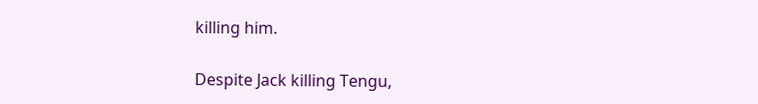killing him.

Despite Jack killing Tengu,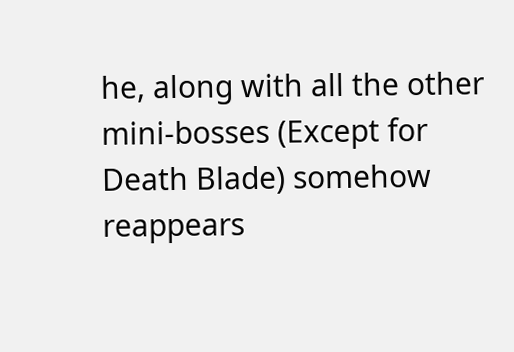he, along with all the other mini-bosses (Except for Death Blade) somehow reappears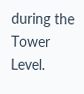during the Tower Level.